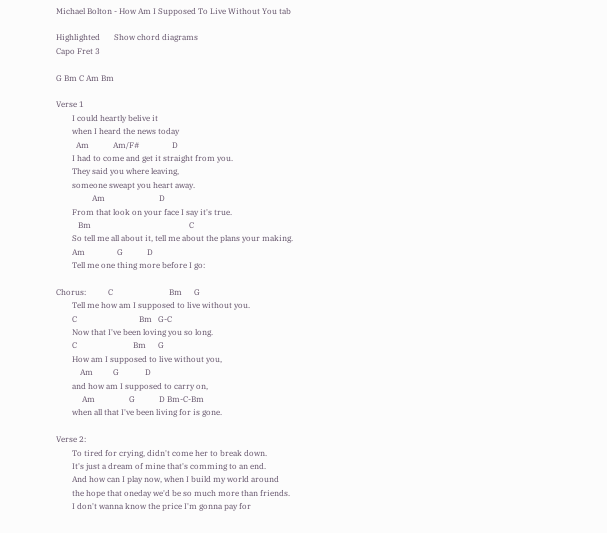Michael Bolton - How Am I Supposed To Live Without You tab

Highlighted       Show chord diagrams
Capo Fret 3

G Bm C Am Bm

Verse 1
        I could heartly belive it
        when I heard the news today
          Am            Am/F#                D
        I had to come and get it straight from you.
        They said you where leaving,
        someone sweapt you heart away.
                  Am                           D
        From that look on your face I say it's true.
           Bm                                                 C
        So tell me all about it, tell me about the plans your making.
        Am                G            D
        Tell me one thing more before I go:

Chorus:           C                            Bm      G
        Tell me how am I supposed to live without you.
        C                               Bm   G-C
        Now that I've been loving you so long.
        C                            Bm      G
        How am I supposed to live without you,
            Am          G             D
        and how am I supposed to carry on,
             Am                 G            D Bm-C-Bm
        when all that I've been living for is gone.

Verse 2:
        To tired for crying, didn't come her to break down.
        It's just a dream of mine that's comming to an end.
        And how can I play now, when I build my world around
        the hope that oneday we'd be so much more than friends.
        I don't wanna know the price I'm gonna pay for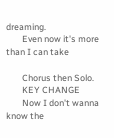dreaming.
        Even now it's more than I can take

        Chorus then Solo.
        KEY CHANGE
        Now I don't wanna know the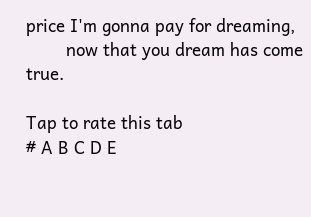price I'm gonna pay for dreaming,
        now that you dream has come true.

Tap to rate this tab
# A B C D E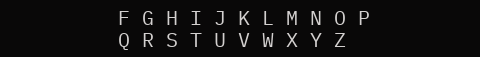F G H I J K L M N O P Q R S T U V W X Y Z